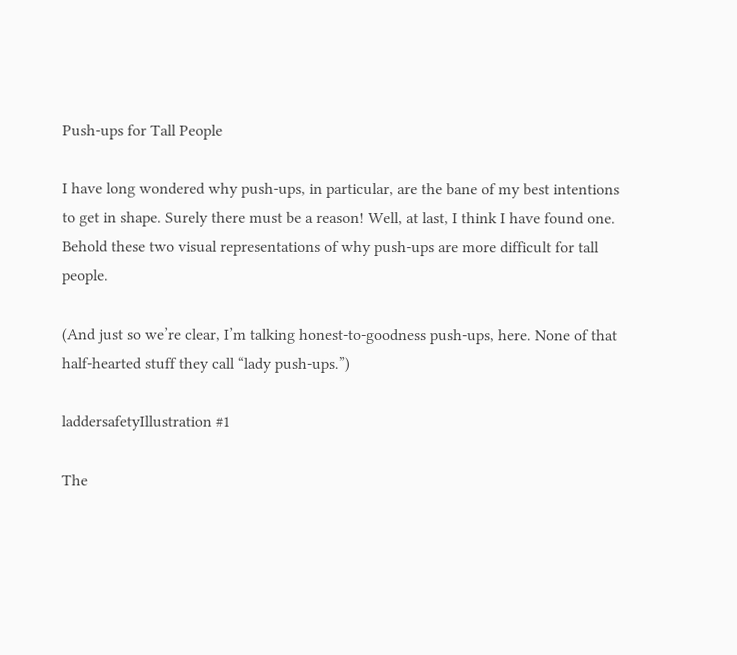Push-ups for Tall People

I have long wondered why push-ups, in particular, are the bane of my best intentions to get in shape. Surely there must be a reason! Well, at last, I think I have found one. Behold these two visual representations of why push-ups are more difficult for tall people.

(And just so we’re clear, I’m talking honest-to-goodness push-ups, here. None of that half-hearted stuff they call “lady push-ups.”)

laddersafetyIllustration #1

The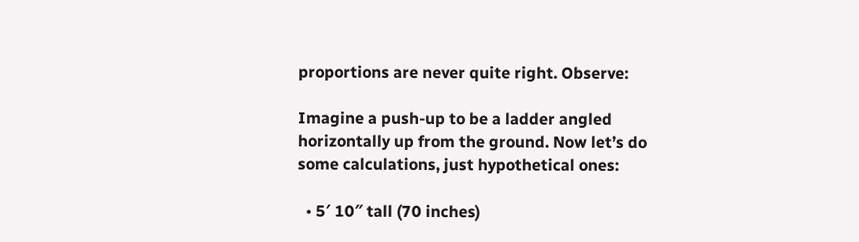proportions are never quite right. Observe:

Imagine a push-up to be a ladder angled horizontally up from the ground. Now let’s do some calculations, just hypothetical ones:

  • 5′ 10″ tall (70 inches)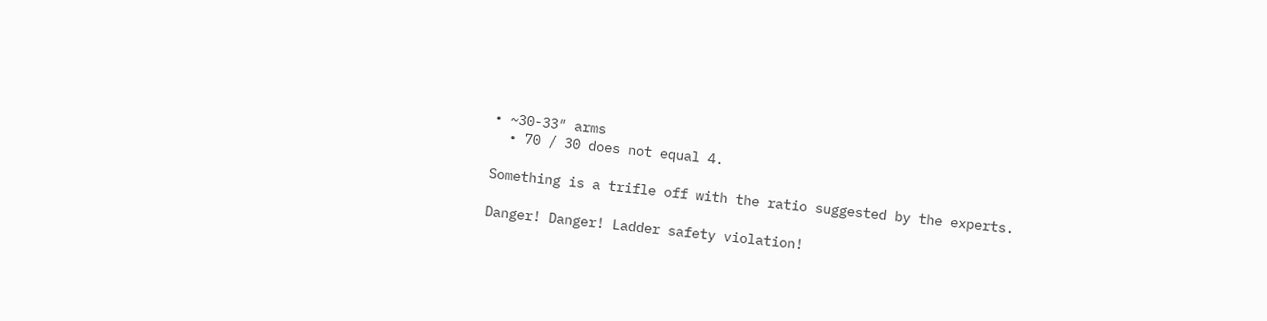• ~30-33″ arms
  • 70 / 30 does not equal 4.

Something is a trifle off with the ratio suggested by the experts.

Danger! Danger! Ladder safety violation!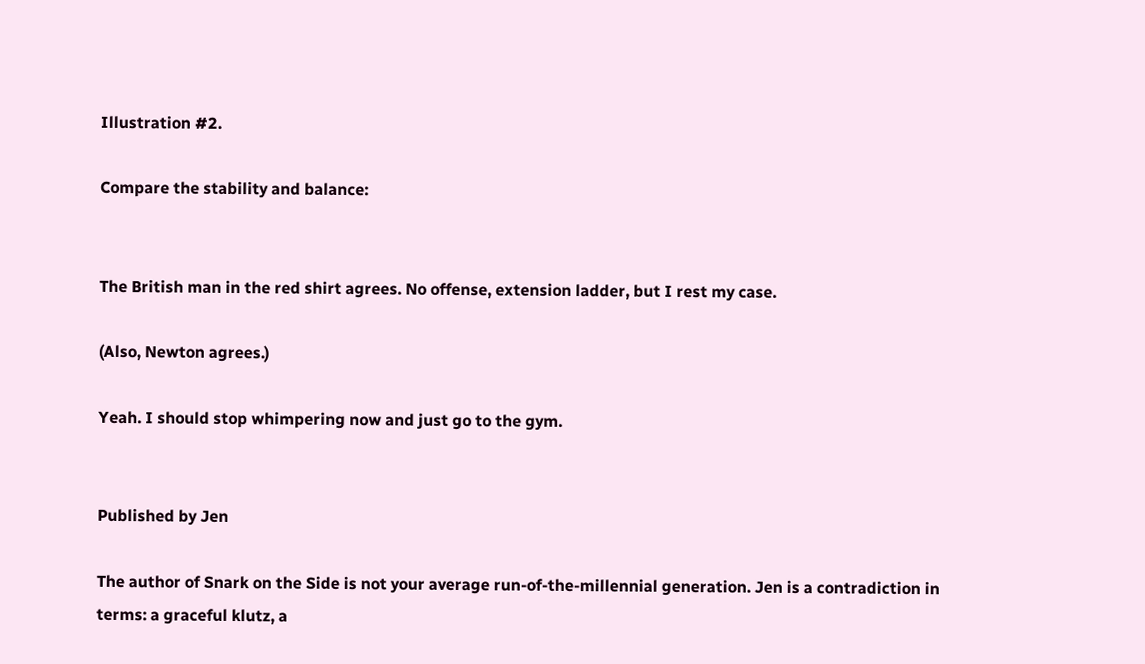Illustration #2.

Compare the stability and balance:


The British man in the red shirt agrees. No offense, extension ladder, but I rest my case.

(Also, Newton agrees.)

Yeah. I should stop whimpering now and just go to the gym.


Published by Jen

The author of Snark on the Side is not your average run-of-the-millennial generation. Jen is a contradiction in terms: a graceful klutz, a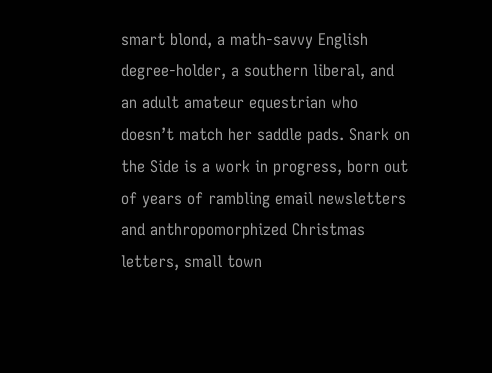smart blond, a math-savvy English degree-holder, a southern liberal, and an adult amateur equestrian who doesn’t match her saddle pads. Snark on the Side is a work in progress, born out of years of rambling email newsletters and anthropomorphized Christmas letters, small town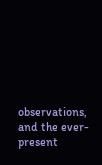observations, and the ever-present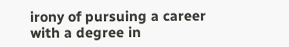irony of pursuing a career with a degree in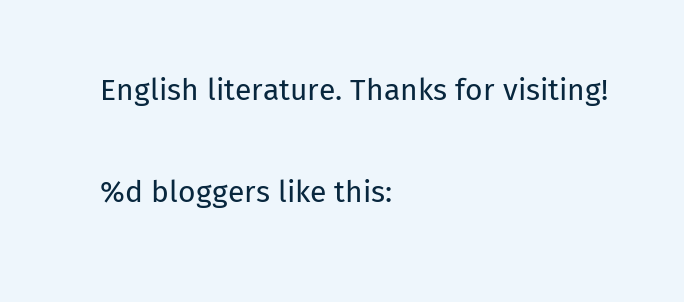English literature. Thanks for visiting!

%d bloggers like this: